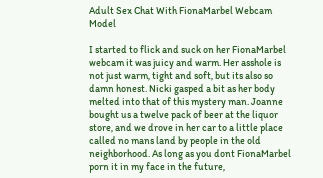Adult Sex Chat With FionaMarbel Webcam Model

I started to flick and suck on her FionaMarbel webcam it was juicy and warm. Her asshole is not just warm, tight and soft, but its also so damn honest. Nicki gasped a bit as her body melted into that of this mystery man. Joanne bought us a twelve pack of beer at the liquor store, and we drove in her car to a little place called no mans land by people in the old neighborhood. As long as you dont FionaMarbel porn it in my face in the future,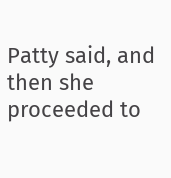Patty said, and then she proceeded to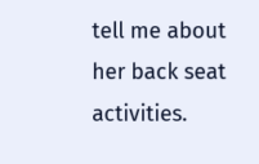tell me about her back seat activities.